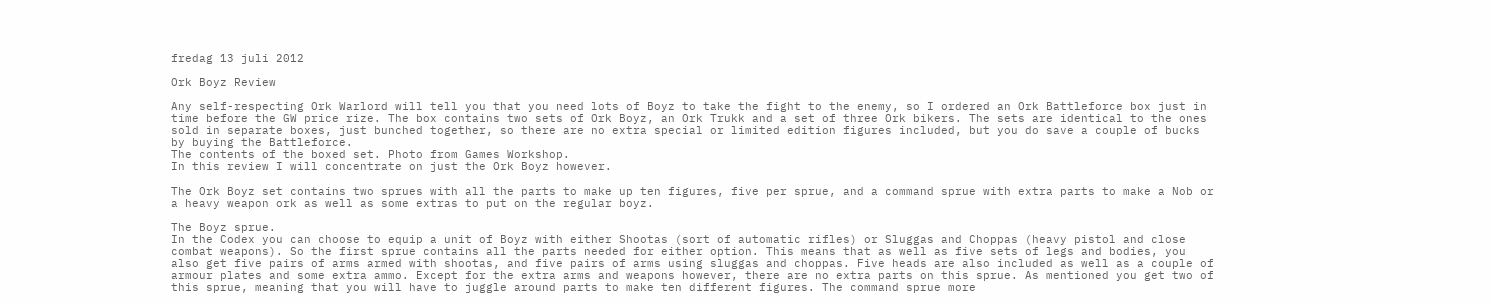fredag 13 juli 2012

Ork Boyz Review

Any self-respecting Ork Warlord will tell you that you need lots of Boyz to take the fight to the enemy, so I ordered an Ork Battleforce box just in time before the GW price rize. The box contains two sets of Ork Boyz, an Ork Trukk and a set of three Ork bikers. The sets are identical to the ones sold in separate boxes, just bunched together, so there are no extra special or limited edition figures included, but you do save a couple of bucks by buying the Battleforce.
The contents of the boxed set. Photo from Games Workshop.
In this review I will concentrate on just the Ork Boyz however.

The Ork Boyz set contains two sprues with all the parts to make up ten figures, five per sprue, and a command sprue with extra parts to make a Nob or a heavy weapon ork as well as some extras to put on the regular boyz.

The Boyz sprue.
In the Codex you can choose to equip a unit of Boyz with either Shootas (sort of automatic rifles) or Sluggas and Choppas (heavy pistol and close combat weapons). So the first sprue contains all the parts needed for either option. This means that as well as five sets of legs and bodies, you also get five pairs of arms armed with shootas, and five pairs of arms using sluggas and choppas. Five heads are also included as well as a couple of armour plates and some extra ammo. Except for the extra arms and weapons however, there are no extra parts on this sprue. As mentioned you get two of this sprue, meaning that you will have to juggle around parts to make ten different figures. The command sprue more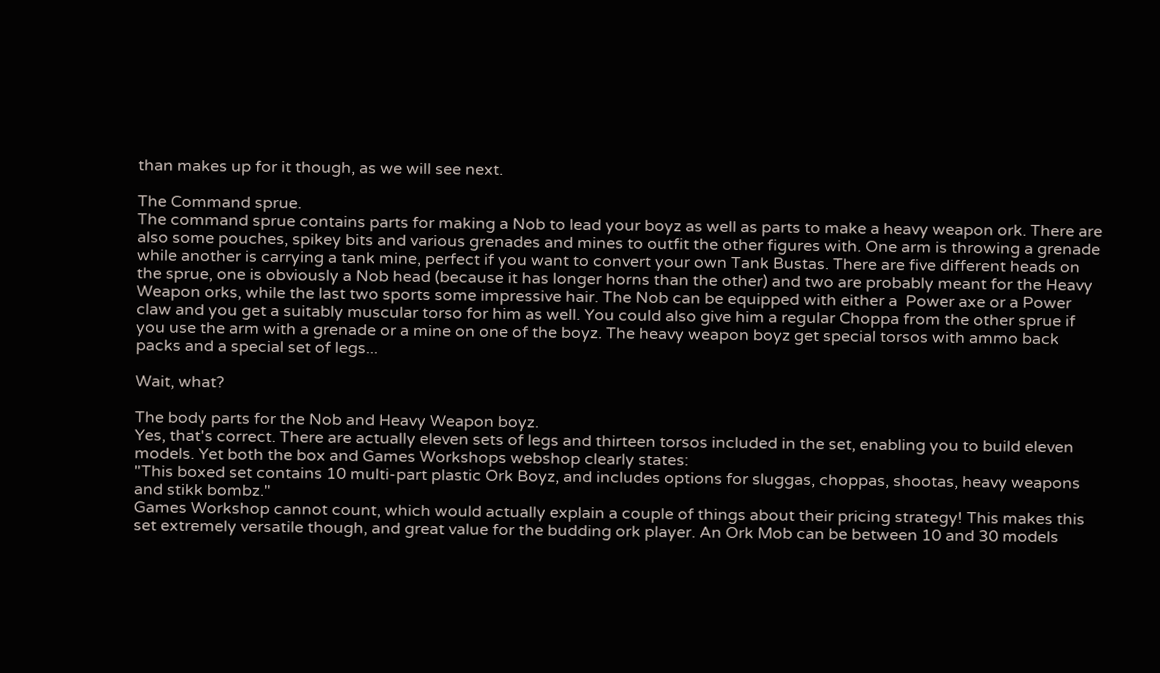than makes up for it though, as we will see next.

The Command sprue.
The command sprue contains parts for making a Nob to lead your boyz as well as parts to make a heavy weapon ork. There are also some pouches, spikey bits and various grenades and mines to outfit the other figures with. One arm is throwing a grenade while another is carrying a tank mine, perfect if you want to convert your own Tank Bustas. There are five different heads on the sprue, one is obviously a Nob head (because it has longer horns than the other) and two are probably meant for the Heavy Weapon orks, while the last two sports some impressive hair. The Nob can be equipped with either a  Power axe or a Power claw and you get a suitably muscular torso for him as well. You could also give him a regular Choppa from the other sprue if you use the arm with a grenade or a mine on one of the boyz. The heavy weapon boyz get special torsos with ammo back packs and a special set of legs...

Wait, what?

The body parts for the Nob and Heavy Weapon boyz.
Yes, that's correct. There are actually eleven sets of legs and thirteen torsos included in the set, enabling you to build eleven models. Yet both the box and Games Workshops webshop clearly states:
"This boxed set contains 10 multi-part plastic Ork Boyz, and includes options for sluggas, choppas, shootas, heavy weapons and stikk bombz."
Games Workshop cannot count, which would actually explain a couple of things about their pricing strategy! This makes this set extremely versatile though, and great value for the budding ork player. An Ork Mob can be between 10 and 30 models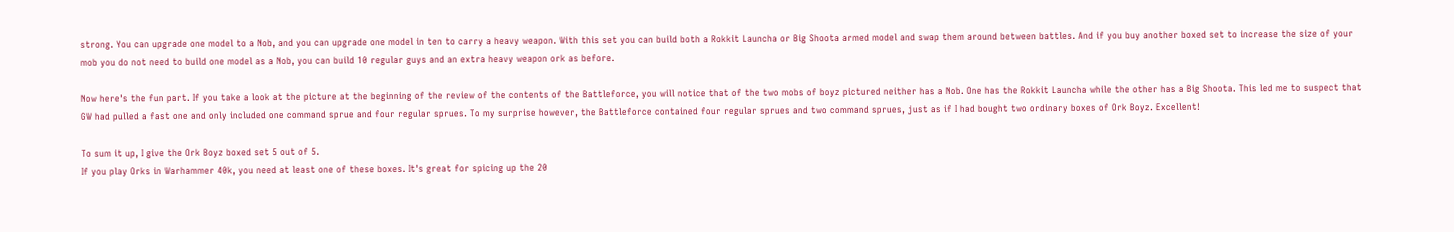strong. You can upgrade one model to a Nob, and you can upgrade one model in ten to carry a heavy weapon. With this set you can build both a Rokkit Launcha or Big Shoota armed model and swap them around between battles. And if you buy another boxed set to increase the size of your mob you do not need to build one model as a Nob, you can build 10 regular guys and an extra heavy weapon ork as before.

Now here's the fun part. If you take a look at the picture at the beginning of the review of the contents of the Battleforce, you will notice that of the two mobs of boyz pictured neither has a Nob. One has the Rokkit Launcha while the other has a Big Shoota. This led me to suspect that GW had pulled a fast one and only included one command sprue and four regular sprues. To my surprise however, the Battleforce contained four regular sprues and two command sprues, just as if I had bought two ordinary boxes of Ork Boyz. Excellent!

To sum it up, I give the Ork Boyz boxed set 5 out of 5.
If you play Orks in Warhammer 40k, you need at least one of these boxes. It's great for spicing up the 20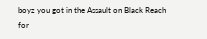boyz you got in the Assault on Black Reach for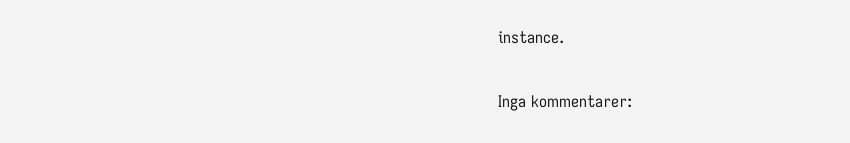instance.

Inga kommentarer: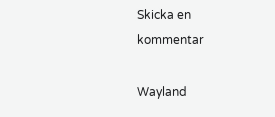Skicka en kommentar

Wayland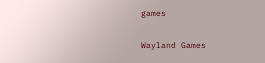games

Wayland Games